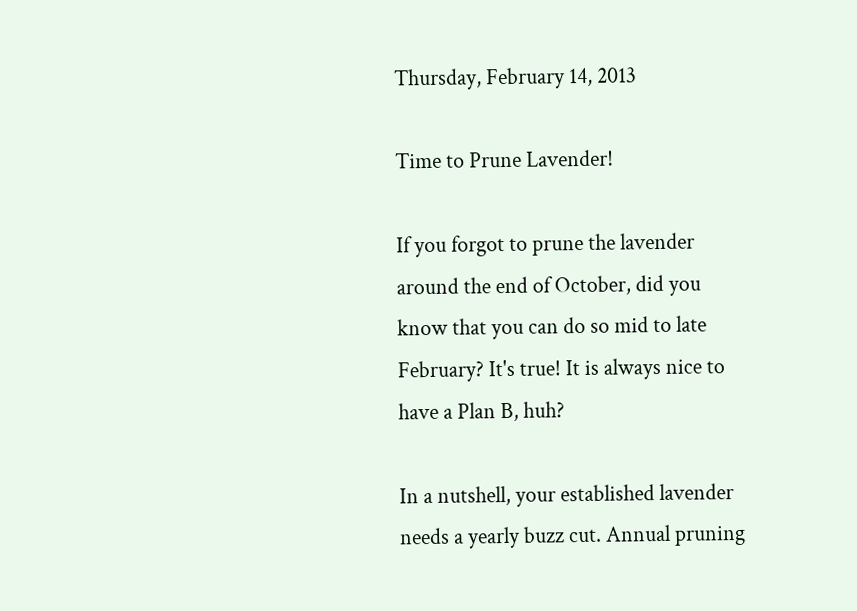Thursday, February 14, 2013

Time to Prune Lavender!

If you forgot to prune the lavender around the end of October, did you know that you can do so mid to late February? It's true! It is always nice to have a Plan B, huh?

In a nutshell, your established lavender needs a yearly buzz cut. Annual pruning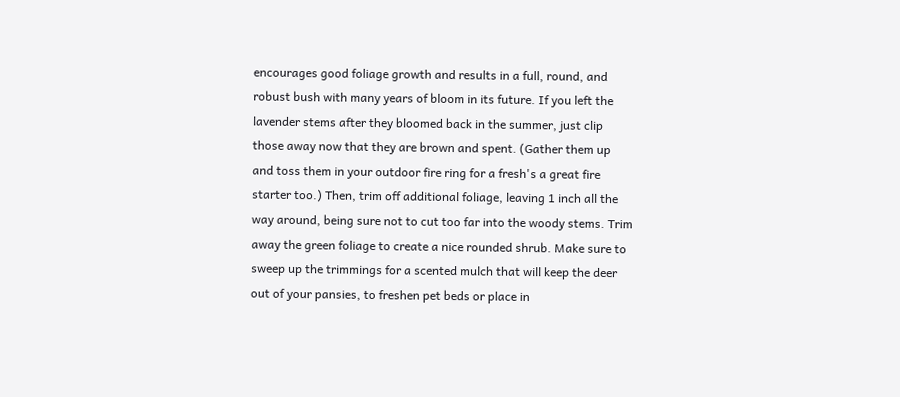encourages good foliage growth and results in a full, round, and robust bush with many years of bloom in its future. If you left the lavender stems after they bloomed back in the summer, just clip those away now that they are brown and spent. (Gather them up and toss them in your outdoor fire ring for a fresh's a great fire starter too.) Then, trim off additional foliage, leaving 1 inch all the way around, being sure not to cut too far into the woody stems. Trim away the green foliage to create a nice rounded shrub. Make sure to sweep up the trimmings for a scented mulch that will keep the deer out of your pansies, to freshen pet beds or place in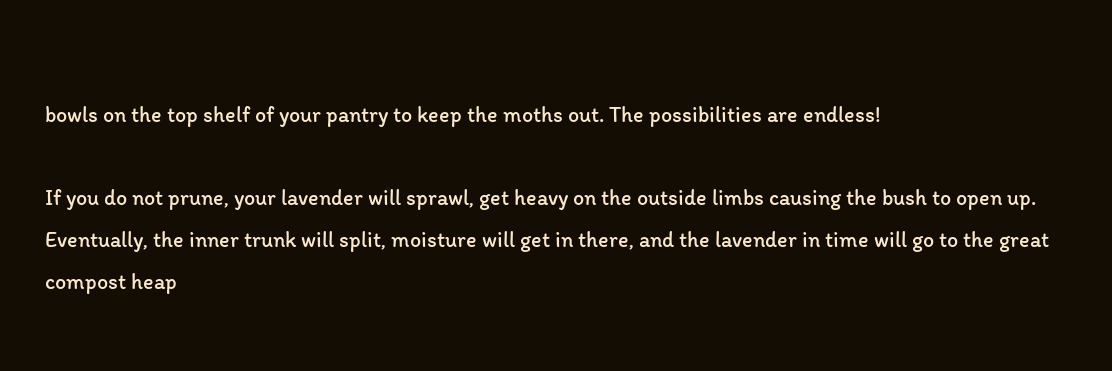bowls on the top shelf of your pantry to keep the moths out. The possibilities are endless!

If you do not prune, your lavender will sprawl, get heavy on the outside limbs causing the bush to open up. Eventually, the inner trunk will split, moisture will get in there, and the lavender in time will go to the great compost heap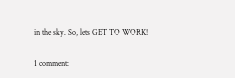in the sky. So, lets GET TO WORK!

1 comment: